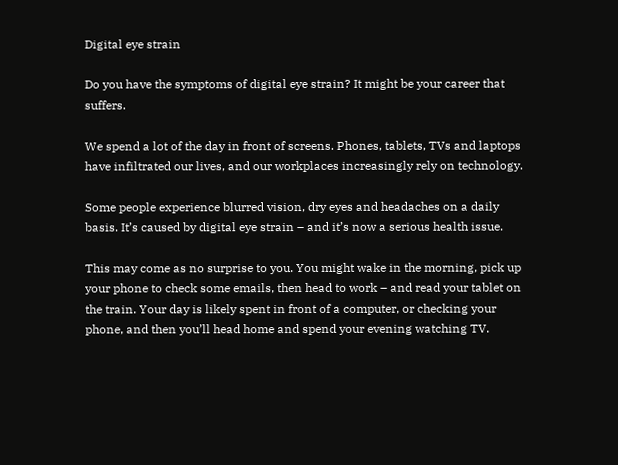Digital eye strain

Do you have the symptoms of digital eye strain? It might be your career that suffers.

We spend a lot of the day in front of screens. Phones, tablets, TVs and laptops have infiltrated our lives, and our workplaces increasingly rely on technology.

Some people experience blurred vision, dry eyes and headaches on a daily basis. It’s caused by digital eye strain – and it’s now a serious health issue.

This may come as no surprise to you. You might wake in the morning, pick up your phone to check some emails, then head to work – and read your tablet on the train. Your day is likely spent in front of a computer, or checking your phone, and then you’ll head home and spend your evening watching TV.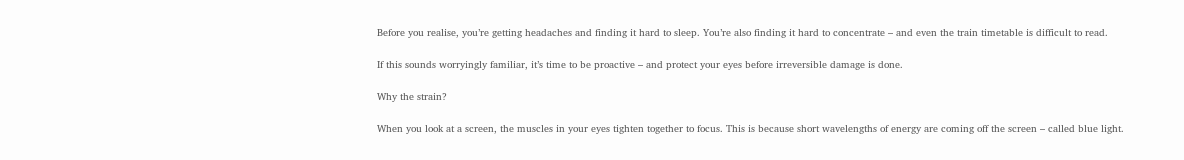Before you realise, you’re getting headaches and finding it hard to sleep. You’re also finding it hard to concentrate – and even the train timetable is difficult to read.

If this sounds worryingly familiar, it’s time to be proactive – and protect your eyes before irreversible damage is done.

Why the strain?

When you look at a screen, the muscles in your eyes tighten together to focus. This is because short wavelengths of energy are coming off the screen – called blue light.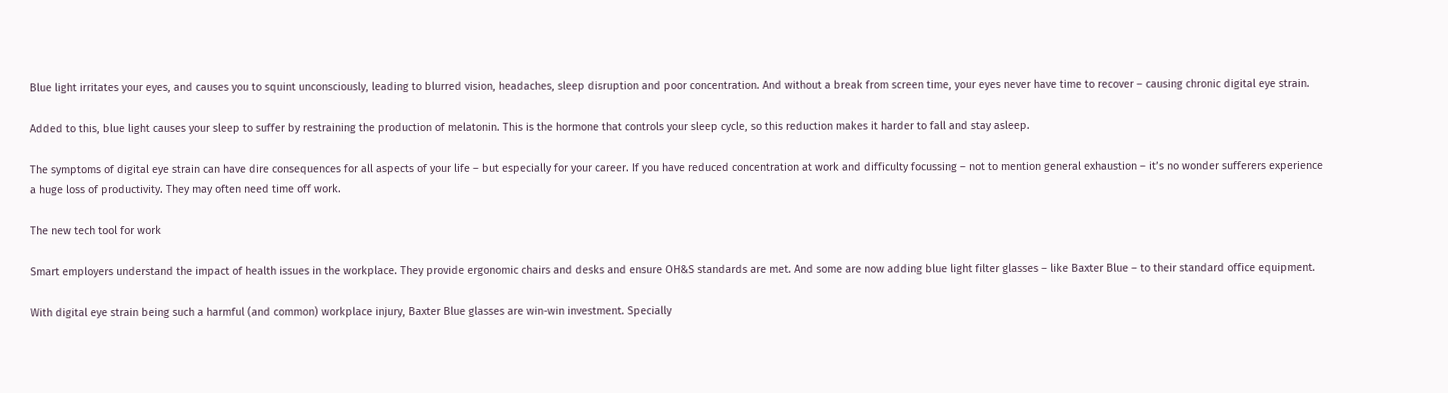Blue light irritates your eyes, and causes you to squint unconsciously, leading to blurred vision, headaches, sleep disruption and poor concentration. And without a break from screen time, your eyes never have time to recover – causing chronic digital eye strain.

Added to this, blue light causes your sleep to suffer by restraining the production of melatonin. This is the hormone that controls your sleep cycle, so this reduction makes it harder to fall and stay asleep.

The symptoms of digital eye strain can have dire consequences for all aspects of your life – but especially for your career. If you have reduced concentration at work and difficulty focussing – not to mention general exhaustion – it’s no wonder sufferers experience a huge loss of productivity. They may often need time off work.

The new tech tool for work

Smart employers understand the impact of health issues in the workplace. They provide ergonomic chairs and desks and ensure OH&S standards are met. And some are now adding blue light filter glasses – like Baxter Blue – to their standard office equipment.

With digital eye strain being such a harmful (and common) workplace injury, Baxter Blue glasses are win-win investment. Specially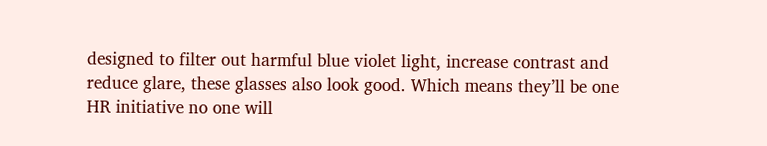designed to filter out harmful blue violet light, increase contrast and reduce glare, these glasses also look good. Which means they’ll be one HR initiative no one will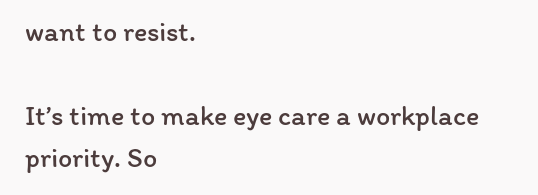want to resist.

It’s time to make eye care a workplace priority. So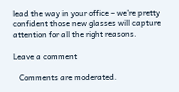lead the way in your office – we’re pretty confident those new glasses will capture attention for all the right reasons.

Leave a comment

   Comments are moderated.